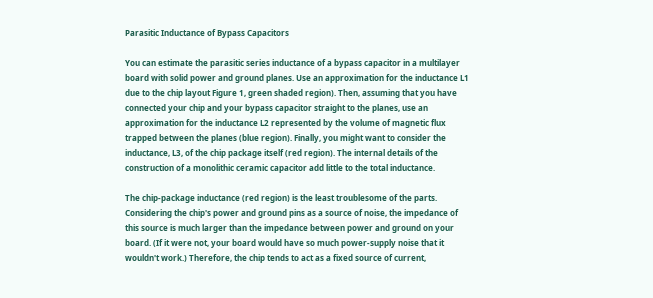Parasitic Inductance of Bypass Capacitors

You can estimate the parasitic series inductance of a bypass capacitor in a multilayer board with solid power and ground planes. Use an approximation for the inductance L1 due to the chip layout Figure 1, green shaded region). Then, assuming that you have connected your chip and your bypass capacitor straight to the planes, use an approximation for the inductance L2 represented by the volume of magnetic flux trapped between the planes (blue region). Finally, you might want to consider the inductance, L3, of the chip package itself (red region). The internal details of the construction of a monolithic ceramic capacitor add little to the total inductance.

The chip-package inductance (red region) is the least troublesome of the parts. Considering the chip's power and ground pins as a source of noise, the impedance of this source is much larger than the impedance between power and ground on your board. (If it were not, your board would have so much power-supply noise that it wouldn't work.) Therefore, the chip tends to act as a fixed source of current,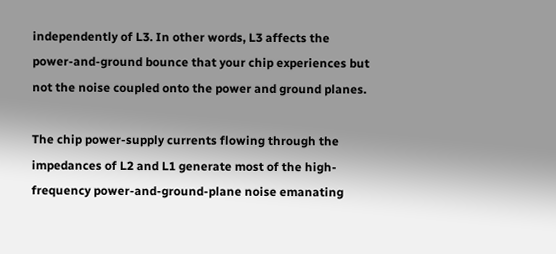independently of L3. In other words, L3 affects the power-and-ground bounce that your chip experiences but not the noise coupled onto the power and ground planes.

The chip power-supply currents flowing through the impedances of L2 and L1 generate most of the high-frequency power-and-ground-plane noise emanating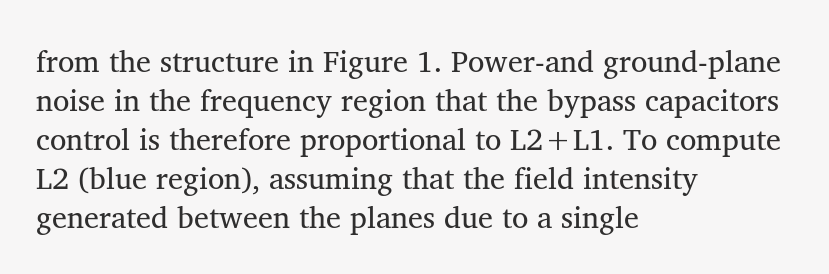from the structure in Figure 1. Power-and ground-plane noise in the frequency region that the bypass capacitors control is therefore proportional to L2+L1. To compute L2 (blue region), assuming that the field intensity generated between the planes due to a single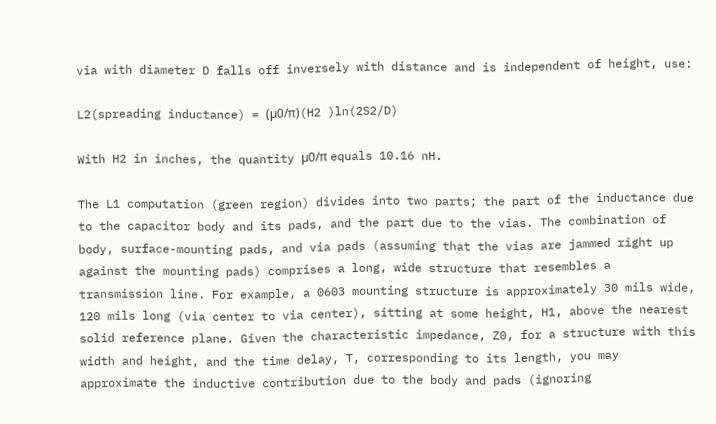via with diameter D falls off inversely with distance and is independent of height, use:

L2(spreading inductance) = (µ0/π)(H2 )ln(2S2/D)

With H2 in inches, the quantity µ0/π equals 10.16 nH.

The L1 computation (green region) divides into two parts; the part of the inductance due to the capacitor body and its pads, and the part due to the vias. The combination of body, surface-mounting pads, and via pads (assuming that the vias are jammed right up against the mounting pads) comprises a long, wide structure that resembles a transmission line. For example, a 0603 mounting structure is approximately 30 mils wide, 120 mils long (via center to via center), sitting at some height, H1, above the nearest solid reference plane. Given the characteristic impedance, Z0, for a structure with this width and height, and the time delay, T, corresponding to its length, you may approximate the inductive contribution due to the body and pads (ignoring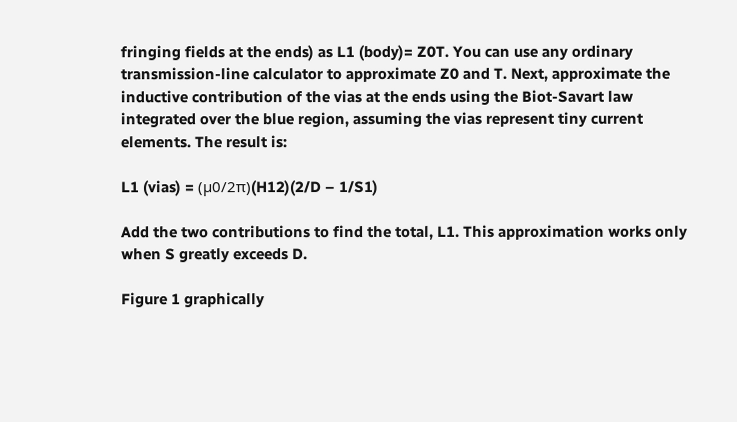fringing fields at the ends) as L1 (body)= Z0T. You can use any ordinary transmission-line calculator to approximate Z0 and T. Next, approximate the inductive contribution of the vias at the ends using the Biot-Savart law integrated over the blue region, assuming the vias represent tiny current elements. The result is:

L1 (vias) = (µ0/2π)(H12)(2/D – 1/S1)

Add the two contributions to find the total, L1. This approximation works only when S greatly exceeds D.

Figure 1 graphically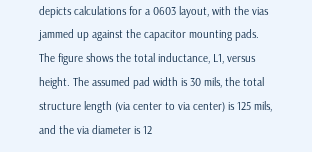depicts calculations for a 0603 layout, with the vias jammed up against the capacitor mounting pads. The figure shows the total inductance, L1, versus height. The assumed pad width is 30 mils, the total structure length (via center to via center) is 125 mils, and the via diameter is 12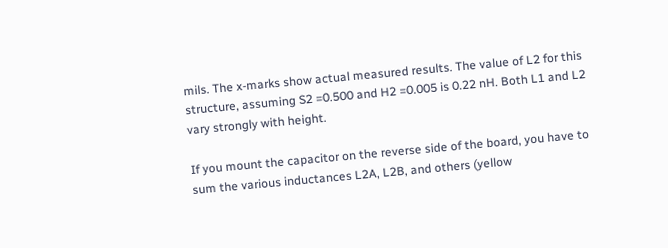mils. The x-marks show actual measured results. The value of L2 for this structure, assuming S2 =0.500 and H2 =0.005 is 0.22 nH. Both L1 and L2 vary strongly with height.

If you mount the capacitor on the reverse side of the board, you have to sum the various inductances L2A, L2B, and others (yellow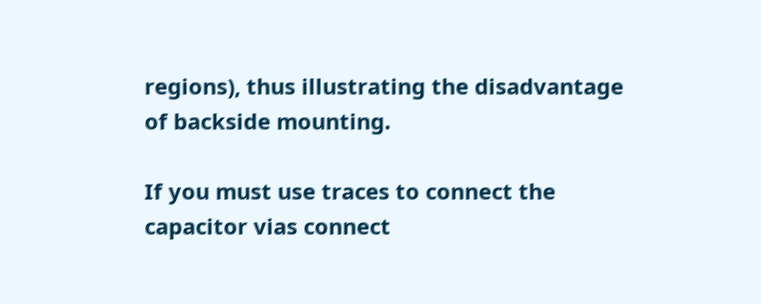regions), thus illustrating the disadvantage of backside mounting.

If you must use traces to connect the capacitor vias connect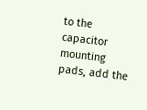to the capacitor mounting pads, add the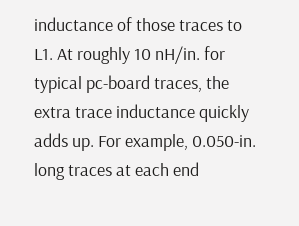inductance of those traces to L1. At roughly 10 nH/in. for typical pc-board traces, the extra trace inductance quickly adds up. For example, 0.050-in. long traces at each end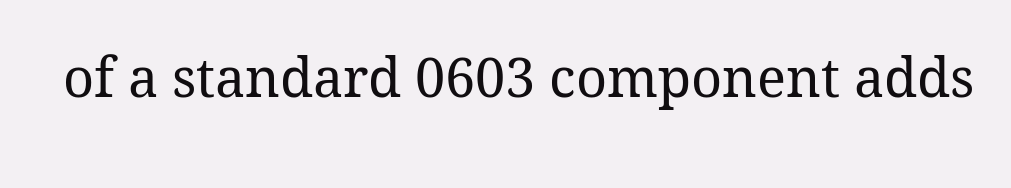of a standard 0603 component adds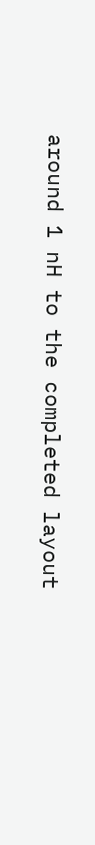around 1 nH to the completed layout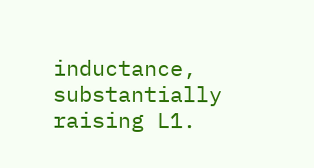inductance, substantially raising L1.